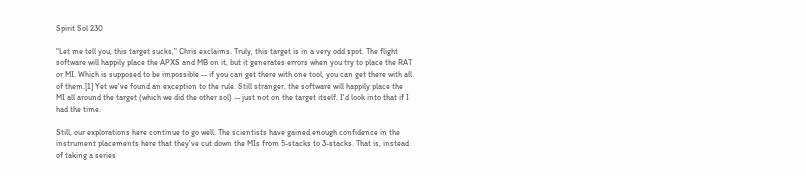Spirit Sol 230

"Let me tell you, this target sucks," Chris exclaims. Truly, this target is in a very odd spot. The flight software will happily place the APXS and MB on it, but it generates errors when you try to place the RAT or MI. Which is supposed to be impossible -- if you can get there with one tool, you can get there with all of them.[1] Yet we've found an exception to the rule. Still stranger, the software will happily place the MI all around the target (which we did the other sol) -- just not on the target itself. I'd look into that if I had the time.

Still, our explorations here continue to go well. The scientists have gained enough confidence in the instrument placements here that they've cut down the MIs from 5-stacks to 3-stacks. That is, instead of taking a series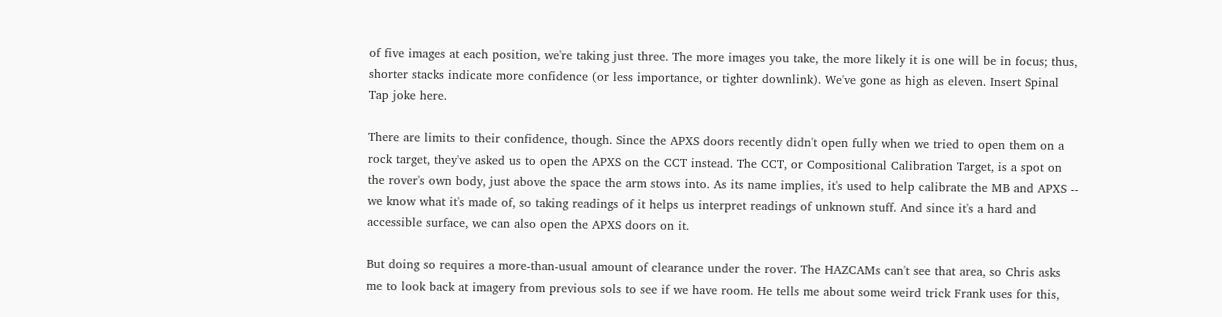of five images at each position, we're taking just three. The more images you take, the more likely it is one will be in focus; thus, shorter stacks indicate more confidence (or less importance, or tighter downlink). We've gone as high as eleven. Insert Spinal Tap joke here.

There are limits to their confidence, though. Since the APXS doors recently didn't open fully when we tried to open them on a rock target, they've asked us to open the APXS on the CCT instead. The CCT, or Compositional Calibration Target, is a spot on the rover's own body, just above the space the arm stows into. As its name implies, it's used to help calibrate the MB and APXS -- we know what it's made of, so taking readings of it helps us interpret readings of unknown stuff. And since it's a hard and accessible surface, we can also open the APXS doors on it.

But doing so requires a more-than-usual amount of clearance under the rover. The HAZCAMs can't see that area, so Chris asks me to look back at imagery from previous sols to see if we have room. He tells me about some weird trick Frank uses for this,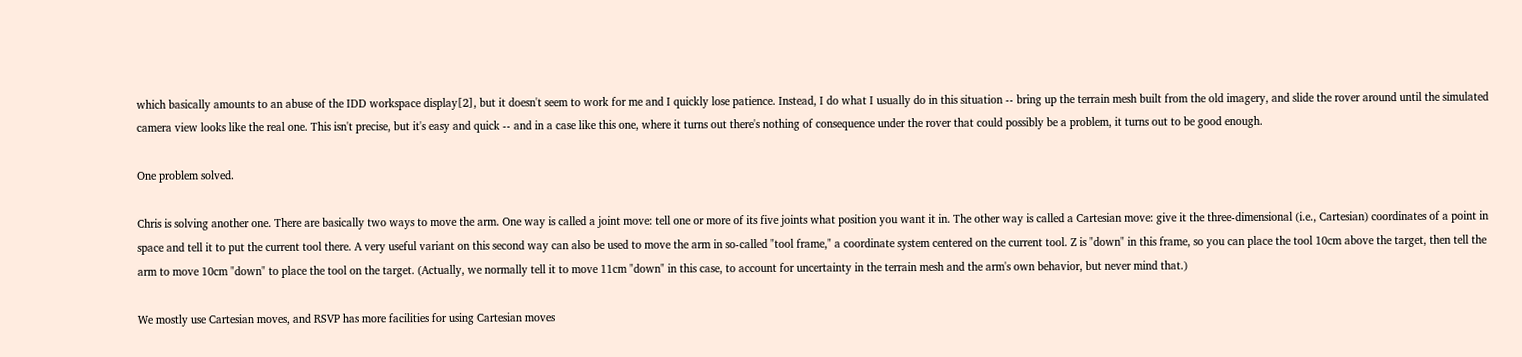which basically amounts to an abuse of the IDD workspace display[2], but it doesn't seem to work for me and I quickly lose patience. Instead, I do what I usually do in this situation -- bring up the terrain mesh built from the old imagery, and slide the rover around until the simulated camera view looks like the real one. This isn't precise, but it's easy and quick -- and in a case like this one, where it turns out there's nothing of consequence under the rover that could possibly be a problem, it turns out to be good enough.

One problem solved.

Chris is solving another one. There are basically two ways to move the arm. One way is called a joint move: tell one or more of its five joints what position you want it in. The other way is called a Cartesian move: give it the three-dimensional (i.e., Cartesian) coordinates of a point in space and tell it to put the current tool there. A very useful variant on this second way can also be used to move the arm in so-called "tool frame," a coordinate system centered on the current tool. Z is "down" in this frame, so you can place the tool 10cm above the target, then tell the arm to move 10cm "down" to place the tool on the target. (Actually, we normally tell it to move 11cm "down" in this case, to account for uncertainty in the terrain mesh and the arm's own behavior, but never mind that.)

We mostly use Cartesian moves, and RSVP has more facilities for using Cartesian moves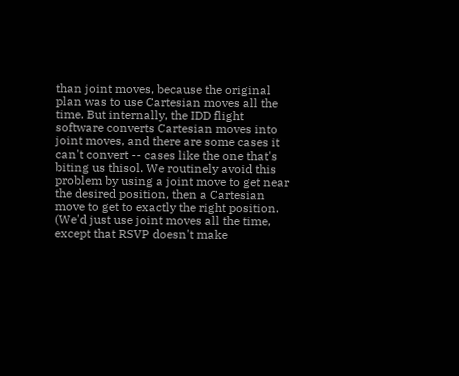than joint moves, because the original plan was to use Cartesian moves all the time. But internally, the IDD flight software converts Cartesian moves into joint moves, and there are some cases it can't convert -- cases like the one that's biting us thisol. We routinely avoid this problem by using a joint move to get near the desired position, then a Cartesian move to get to exactly the right position. (We'd just use joint moves all the time, except that RSVP doesn't make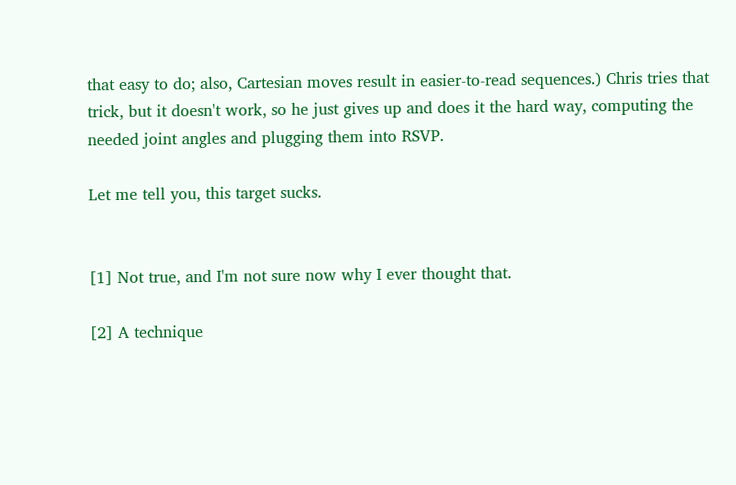that easy to do; also, Cartesian moves result in easier-to-read sequences.) Chris tries that trick, but it doesn't work, so he just gives up and does it the hard way, computing the needed joint angles and plugging them into RSVP.

Let me tell you, this target sucks.


[1] Not true, and I'm not sure now why I ever thought that.

[2] A technique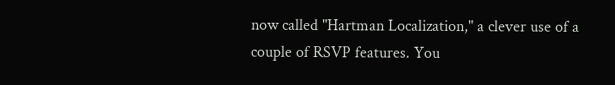now called "Hartman Localization," a clever use of a couple of RSVP features. You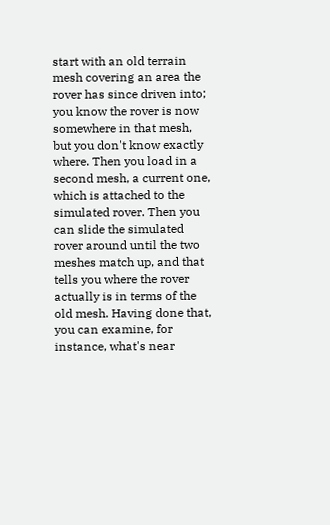start with an old terrain mesh covering an area the rover has since driven into; you know the rover is now somewhere in that mesh, but you don't know exactly where. Then you load in a second mesh, a current one, which is attached to the simulated rover. Then you can slide the simulated rover around until the two meshes match up, and that tells you where the rover actually is in terms of the old mesh. Having done that, you can examine, for instance, what's near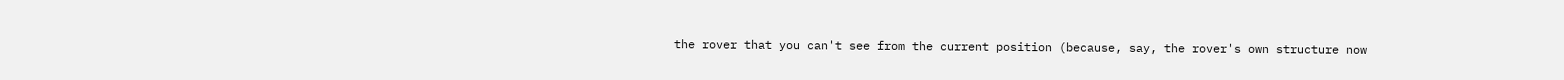the rover that you can't see from the current position (because, say, the rover's own structure now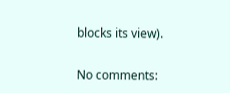blocks its view).

No comments: